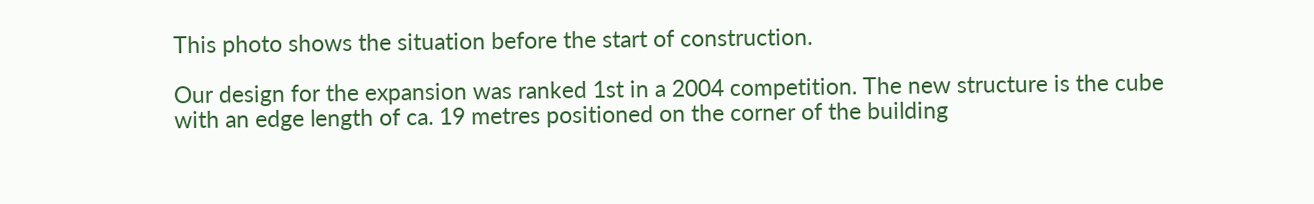This photo shows the situation before the start of construction.

Our design for the expansion was ranked 1st in a 2004 competition. The new structure is the cube with an edge length of ca. 19 metres positioned on the corner of the building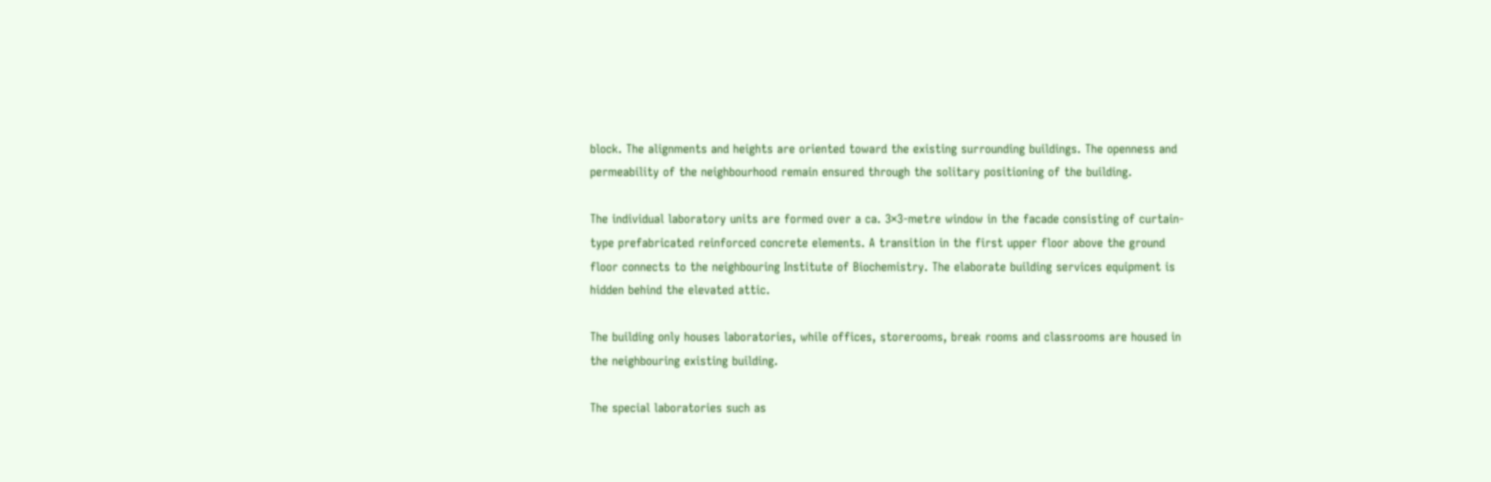block. The alignments and heights are oriented toward the existing surrounding buildings. The openness and permeability of the neighbourhood remain ensured through the solitary positioning of the building.

The individual laboratory units are formed over a ca. 3×3-metre window in the facade consisting of curtain-type prefabricated reinforced concrete elements. A transition in the first upper floor above the ground floor connects to the neighbouring Institute of Biochemistry. The elaborate building services equipment is hidden behind the elevated attic.

The building only houses laboratories, while offices, storerooms, break rooms and classrooms are housed in the neighbouring existing building.

The special laboratories such as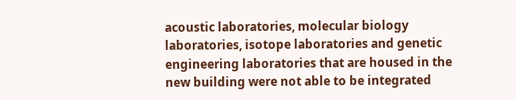acoustic laboratories, molecular biology laboratories, isotope laboratories and genetic engineering laboratories that are housed in the new building were not able to be integrated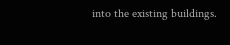into the existing buildings.